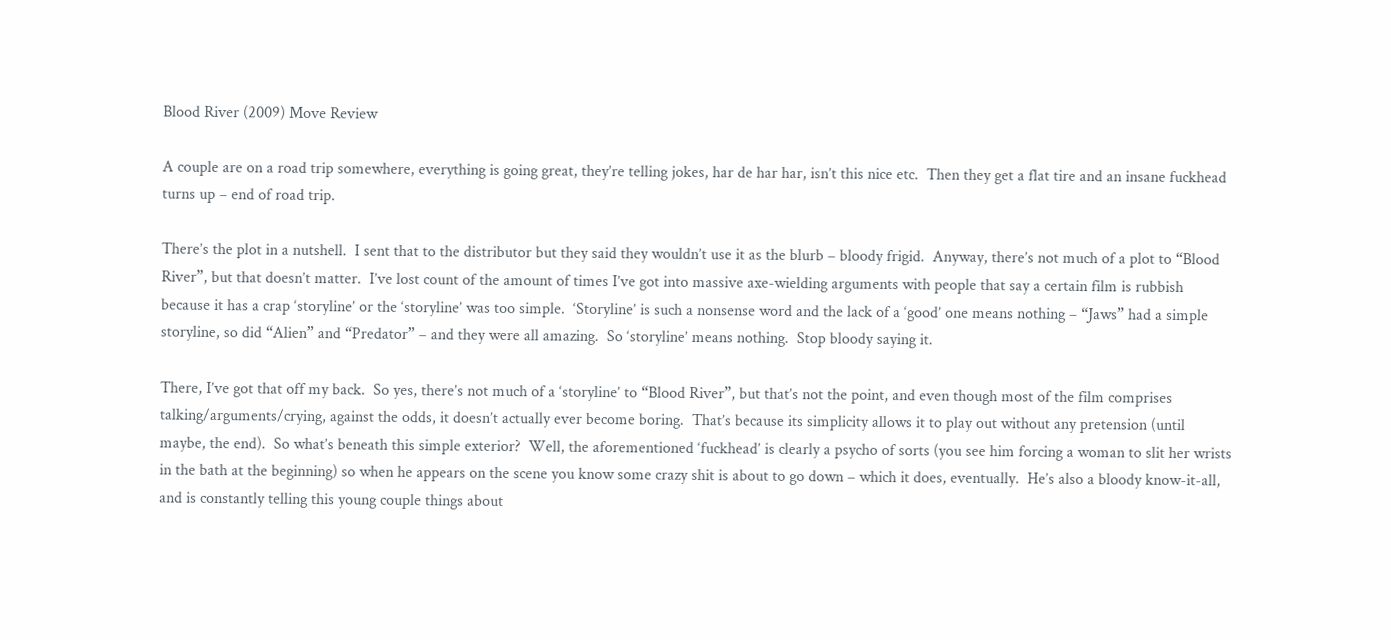Blood River (2009) Move Review

A couple are on a road trip somewhere, everything is going great, they’re telling jokes, har de har har, isn’t this nice etc.  Then they get a flat tire and an insane fuckhead turns up – end of road trip.

There’s the plot in a nutshell.  I sent that to the distributor but they said they wouldn’t use it as the blurb – bloody frigid.  Anyway, there’s not much of a plot to “Blood River”, but that doesn’t matter.  I’ve lost count of the amount of times I’ve got into massive axe-wielding arguments with people that say a certain film is rubbish because it has a crap ‘storyline’ or the ‘storyline’ was too simple.  ‘Storyline’ is such a nonsense word and the lack of a ‘good’ one means nothing – “Jaws” had a simple storyline, so did “Alien” and “Predator” – and they were all amazing.  So ‘storyline’ means nothing.  Stop bloody saying it.

There, I’ve got that off my back.  So yes, there’s not much of a ‘storyline’ to “Blood River”, but that’s not the point, and even though most of the film comprises talking/arguments/crying, against the odds, it doesn’t actually ever become boring.  That’s because its simplicity allows it to play out without any pretension (until maybe, the end).  So what’s beneath this simple exterior?  Well, the aforementioned ‘fuckhead’ is clearly a psycho of sorts (you see him forcing a woman to slit her wrists in the bath at the beginning) so when he appears on the scene you know some crazy shit is about to go down – which it does, eventually.  He’s also a bloody know-it-all, and is constantly telling this young couple things about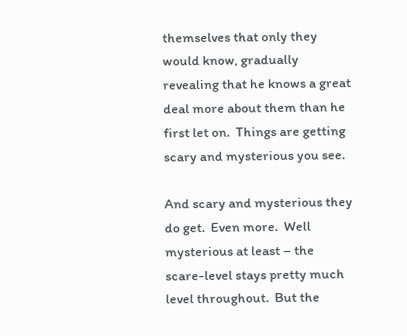themselves that only they would know, gradually revealing that he knows a great deal more about them than he first let on.  Things are getting scary and mysterious you see.

And scary and mysterious they do get.  Even more.  Well mysterious at least – the scare-level stays pretty much level throughout.  But the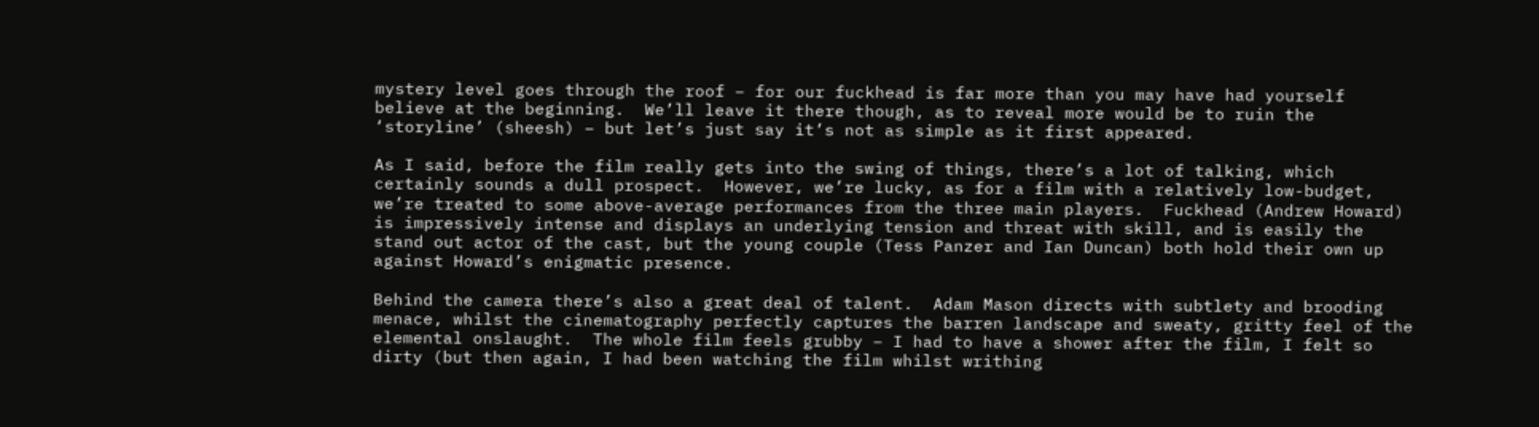mystery level goes through the roof – for our fuckhead is far more than you may have had yourself believe at the beginning.  We’ll leave it there though, as to reveal more would be to ruin the ‘storyline’ (sheesh) – but let’s just say it’s not as simple as it first appeared.

As I said, before the film really gets into the swing of things, there’s a lot of talking, which certainly sounds a dull prospect.  However, we’re lucky, as for a film with a relatively low-budget, we’re treated to some above-average performances from the three main players.  Fuckhead (Andrew Howard) is impressively intense and displays an underlying tension and threat with skill, and is easily the stand out actor of the cast, but the young couple (Tess Panzer and Ian Duncan) both hold their own up against Howard’s enigmatic presence.

Behind the camera there’s also a great deal of talent.  Adam Mason directs with subtlety and brooding menace, whilst the cinematography perfectly captures the barren landscape and sweaty, gritty feel of the elemental onslaught.  The whole film feels grubby – I had to have a shower after the film, I felt so dirty (but then again, I had been watching the film whilst writhing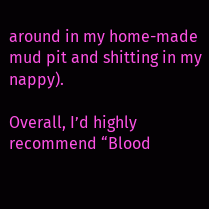around in my home-made mud pit and shitting in my nappy).

Overall, I’d highly recommend “Blood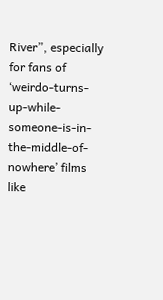River”, especially for fans of ‘weirdo-turns-up-while-someone-is-in-the-middle-of-nowhere’ films like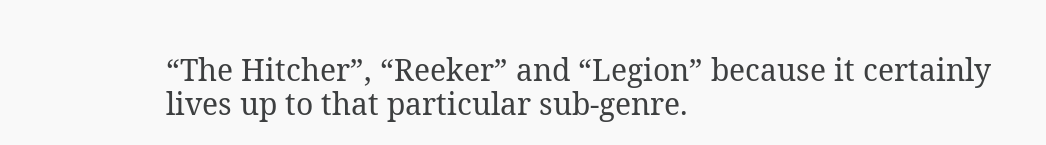“The Hitcher”, “Reeker” and “Legion” because it certainly lives up to that particular sub-genre.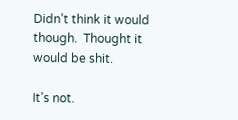Didn’t think it would though.  Thought it would be shit.

It’s not.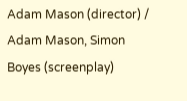Adam Mason (director) / Adam Mason, Simon Boyes (screenplay)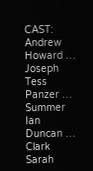CAST: Andrew Howard … Joseph
Tess Panzer … Summer
Ian Duncan … Clark
Sarah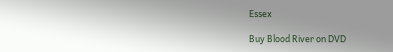Essex

Buy Blood River on DVD